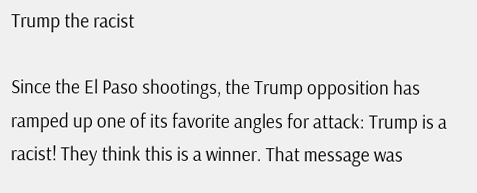Trump the racist

Since the El Paso shootings, the Trump opposition has ramped up one of its favorite angles for attack: Trump is a racist! They think this is a winner. That message was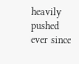heavily pushed ever since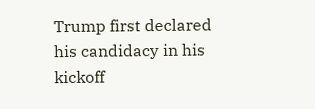Trump first declared his candidacy in his kickoff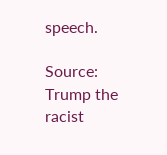speech.

Source: Trump the racist